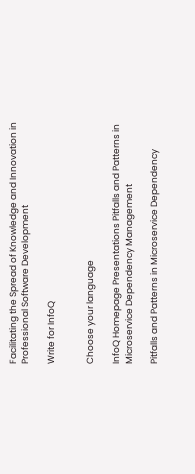Facilitating the Spread of Knowledge and Innovation in Professional Software Development

Write for InfoQ


Choose your language

InfoQ Homepage Presentations Pitfalls and Patterns in Microservice Dependency Management

Pitfalls and Patterns in Microservice Dependency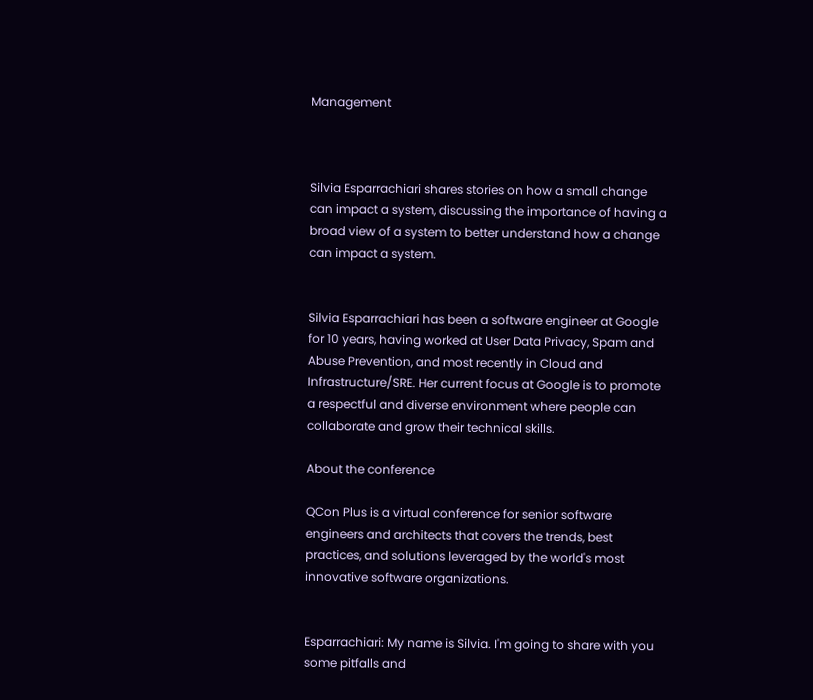Management



Silvia Esparrachiari shares stories on how a small change can impact a system, discussing the importance of having a broad view of a system to better understand how a change can impact a system.


Silvia Esparrachiari has been a software engineer at Google for 10 years, having worked at User Data Privacy, Spam and Abuse Prevention, and most recently in Cloud and Infrastructure/SRE. Her current focus at Google is to promote a respectful and diverse environment where people can collaborate and grow their technical skills.

About the conference

QCon Plus is a virtual conference for senior software engineers and architects that covers the trends, best practices, and solutions leveraged by the world's most innovative software organizations.


Esparrachiari: My name is Silvia. I'm going to share with you some pitfalls and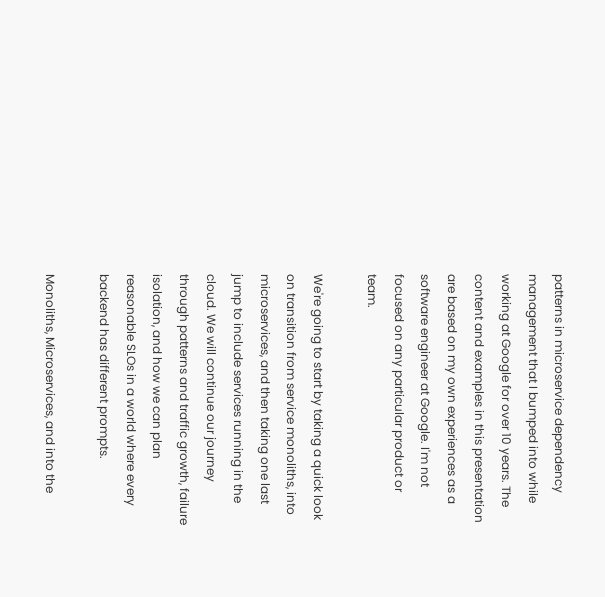patterns in microservice dependency management that I bumped into while working at Google for over 10 years. The content and examples in this presentation are based on my own experiences as a software engineer at Google. I'm not focused on any particular product or team.

We're going to start by taking a quick look on transition from service monoliths, into microservices, and then taking one last jump to include services running in the cloud. We will continue our journey through patterns and traffic growth, failure isolation, and how we can plan reasonable SLOs in a world where every backend has different prompts.

Monoliths, Microservices, and into the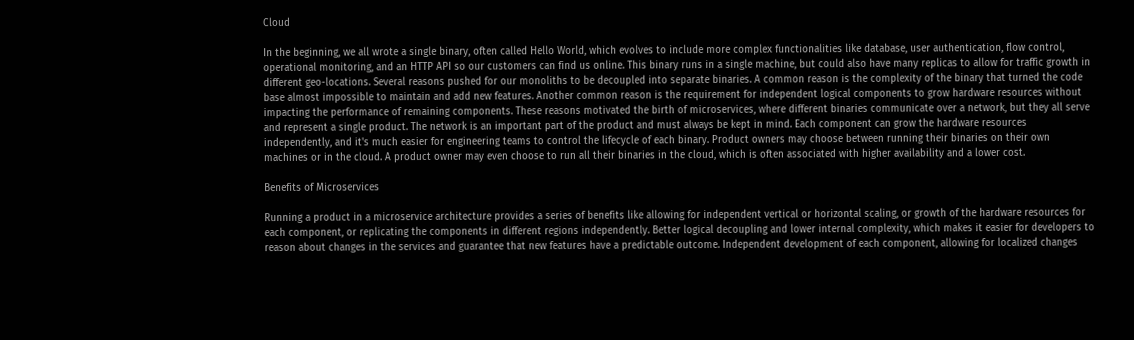Cloud

In the beginning, we all wrote a single binary, often called Hello World, which evolves to include more complex functionalities like database, user authentication, flow control, operational monitoring, and an HTTP API so our customers can find us online. This binary runs in a single machine, but could also have many replicas to allow for traffic growth in different geo-locations. Several reasons pushed for our monoliths to be decoupled into separate binaries. A common reason is the complexity of the binary that turned the code base almost impossible to maintain and add new features. Another common reason is the requirement for independent logical components to grow hardware resources without impacting the performance of remaining components. These reasons motivated the birth of microservices, where different binaries communicate over a network, but they all serve and represent a single product. The network is an important part of the product and must always be kept in mind. Each component can grow the hardware resources independently, and it's much easier for engineering teams to control the lifecycle of each binary. Product owners may choose between running their binaries on their own machines or in the cloud. A product owner may even choose to run all their binaries in the cloud, which is often associated with higher availability and a lower cost.

Benefits of Microservices

Running a product in a microservice architecture provides a series of benefits like allowing for independent vertical or horizontal scaling, or growth of the hardware resources for each component, or replicating the components in different regions independently. Better logical decoupling and lower internal complexity, which makes it easier for developers to reason about changes in the services and guarantee that new features have a predictable outcome. Independent development of each component, allowing for localized changes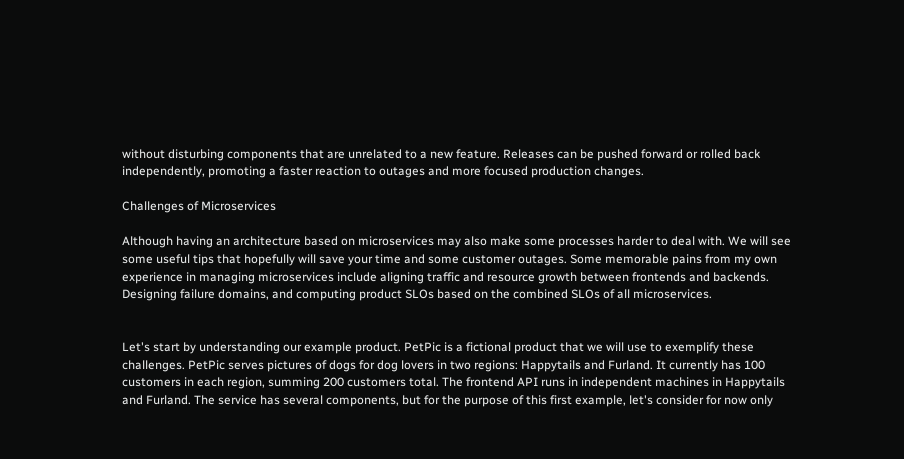without disturbing components that are unrelated to a new feature. Releases can be pushed forward or rolled back independently, promoting a faster reaction to outages and more focused production changes.

Challenges of Microservices

Although having an architecture based on microservices may also make some processes harder to deal with. We will see some useful tips that hopefully will save your time and some customer outages. Some memorable pains from my own experience in managing microservices include aligning traffic and resource growth between frontends and backends. Designing failure domains, and computing product SLOs based on the combined SLOs of all microservices.


Let's start by understanding our example product. PetPic is a fictional product that we will use to exemplify these challenges. PetPic serves pictures of dogs for dog lovers in two regions: Happytails and Furland. It currently has 100 customers in each region, summing 200 customers total. The frontend API runs in independent machines in Happytails and Furland. The service has several components, but for the purpose of this first example, let's consider for now only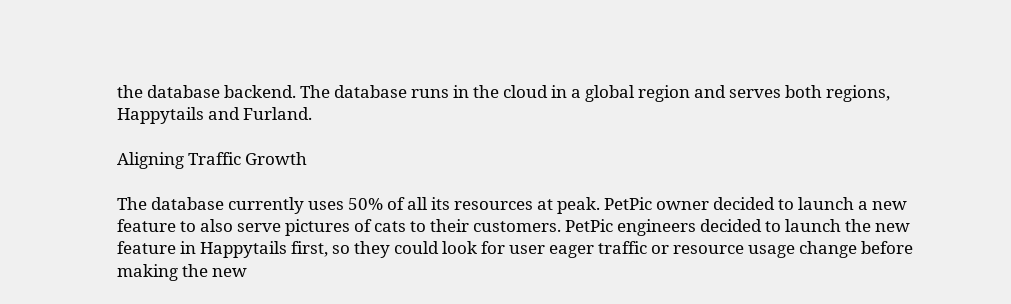the database backend. The database runs in the cloud in a global region and serves both regions, Happytails and Furland.

Aligning Traffic Growth

The database currently uses 50% of all its resources at peak. PetPic owner decided to launch a new feature to also serve pictures of cats to their customers. PetPic engineers decided to launch the new feature in Happytails first, so they could look for user eager traffic or resource usage change before making the new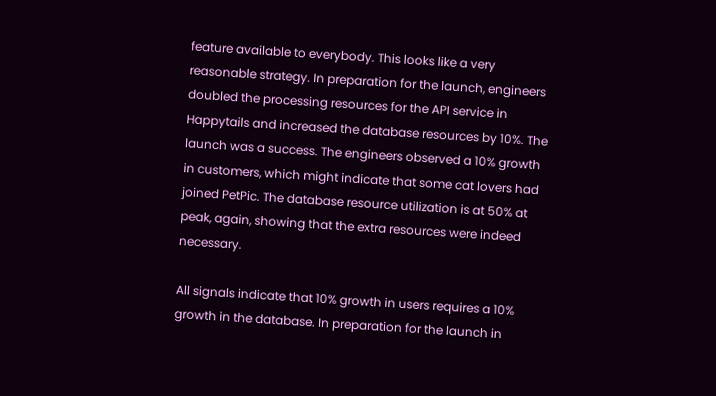feature available to everybody. This looks like a very reasonable strategy. In preparation for the launch, engineers doubled the processing resources for the API service in Happytails and increased the database resources by 10%. The launch was a success. The engineers observed a 10% growth in customers, which might indicate that some cat lovers had joined PetPic. The database resource utilization is at 50% at peak, again, showing that the extra resources were indeed necessary.

All signals indicate that 10% growth in users requires a 10% growth in the database. In preparation for the launch in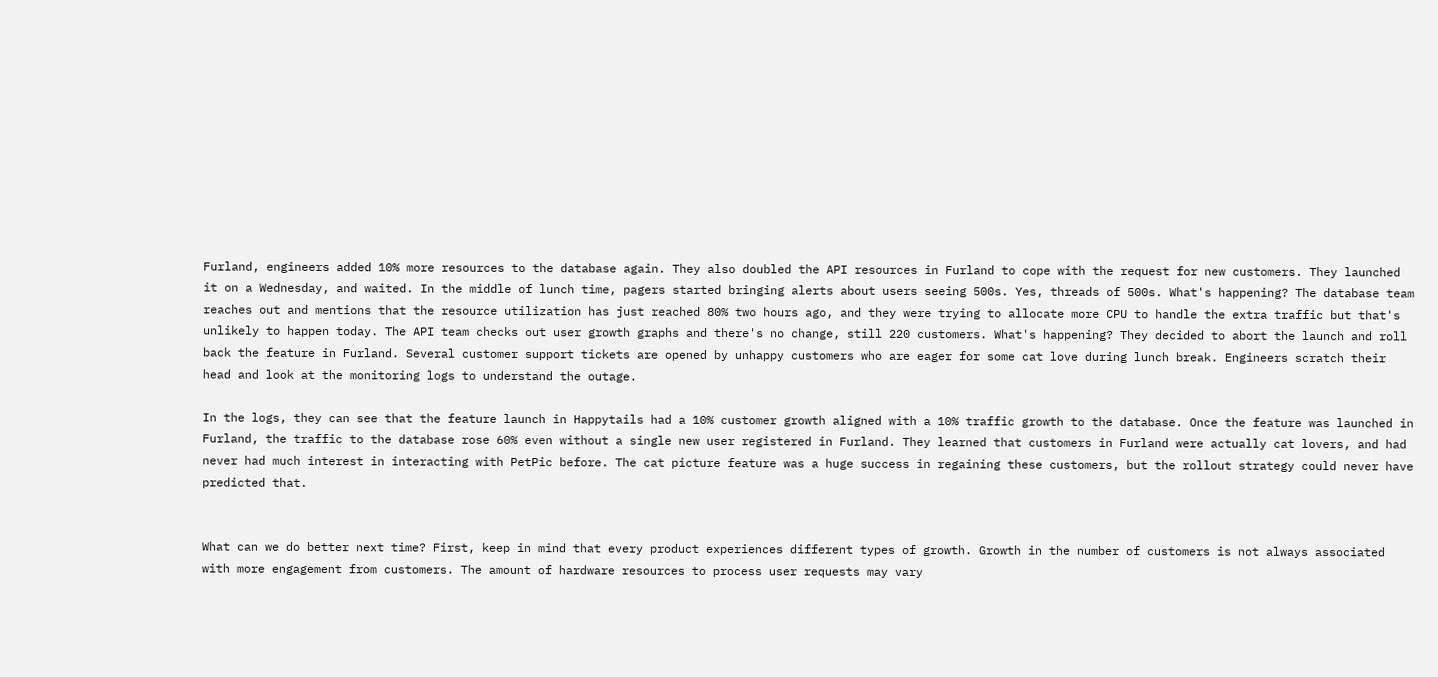Furland, engineers added 10% more resources to the database again. They also doubled the API resources in Furland to cope with the request for new customers. They launched it on a Wednesday, and waited. In the middle of lunch time, pagers started bringing alerts about users seeing 500s. Yes, threads of 500s. What's happening? The database team reaches out and mentions that the resource utilization has just reached 80% two hours ago, and they were trying to allocate more CPU to handle the extra traffic but that's unlikely to happen today. The API team checks out user growth graphs and there's no change, still 220 customers. What's happening? They decided to abort the launch and roll back the feature in Furland. Several customer support tickets are opened by unhappy customers who are eager for some cat love during lunch break. Engineers scratch their head and look at the monitoring logs to understand the outage.

In the logs, they can see that the feature launch in Happytails had a 10% customer growth aligned with a 10% traffic growth to the database. Once the feature was launched in Furland, the traffic to the database rose 60% even without a single new user registered in Furland. They learned that customers in Furland were actually cat lovers, and had never had much interest in interacting with PetPic before. The cat picture feature was a huge success in regaining these customers, but the rollout strategy could never have predicted that.


What can we do better next time? First, keep in mind that every product experiences different types of growth. Growth in the number of customers is not always associated with more engagement from customers. The amount of hardware resources to process user requests may vary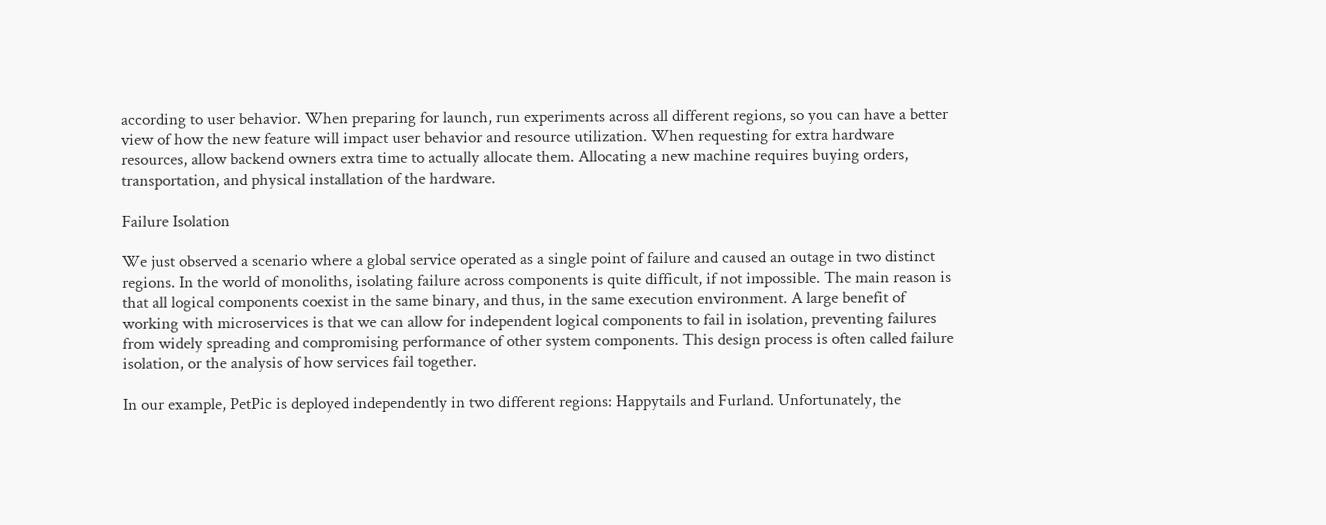according to user behavior. When preparing for launch, run experiments across all different regions, so you can have a better view of how the new feature will impact user behavior and resource utilization. When requesting for extra hardware resources, allow backend owners extra time to actually allocate them. Allocating a new machine requires buying orders, transportation, and physical installation of the hardware.

Failure Isolation

We just observed a scenario where a global service operated as a single point of failure and caused an outage in two distinct regions. In the world of monoliths, isolating failure across components is quite difficult, if not impossible. The main reason is that all logical components coexist in the same binary, and thus, in the same execution environment. A large benefit of working with microservices is that we can allow for independent logical components to fail in isolation, preventing failures from widely spreading and compromising performance of other system components. This design process is often called failure isolation, or the analysis of how services fail together.

In our example, PetPic is deployed independently in two different regions: Happytails and Furland. Unfortunately, the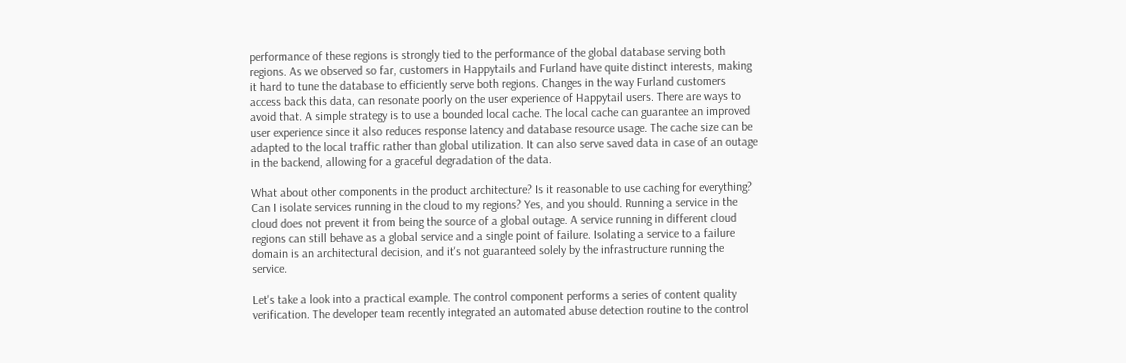performance of these regions is strongly tied to the performance of the global database serving both regions. As we observed so far, customers in Happytails and Furland have quite distinct interests, making it hard to tune the database to efficiently serve both regions. Changes in the way Furland customers access back this data, can resonate poorly on the user experience of Happytail users. There are ways to avoid that. A simple strategy is to use a bounded local cache. The local cache can guarantee an improved user experience since it also reduces response latency and database resource usage. The cache size can be adapted to the local traffic rather than global utilization. It can also serve saved data in case of an outage in the backend, allowing for a graceful degradation of the data.

What about other components in the product architecture? Is it reasonable to use caching for everything? Can I isolate services running in the cloud to my regions? Yes, and you should. Running a service in the cloud does not prevent it from being the source of a global outage. A service running in different cloud regions can still behave as a global service and a single point of failure. Isolating a service to a failure domain is an architectural decision, and it's not guaranteed solely by the infrastructure running the service.

Let's take a look into a practical example. The control component performs a series of content quality verification. The developer team recently integrated an automated abuse detection routine to the control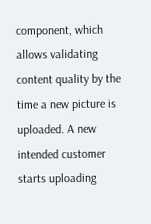component, which allows validating content quality by the time a new picture is uploaded. A new intended customer starts uploading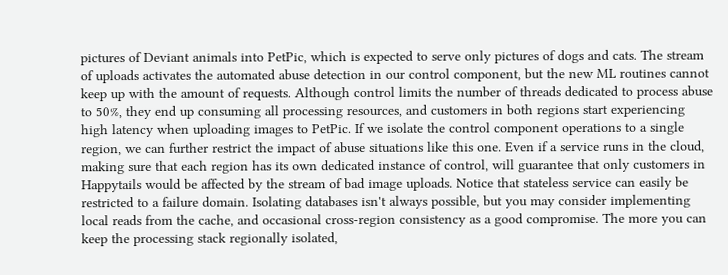pictures of Deviant animals into PetPic, which is expected to serve only pictures of dogs and cats. The stream of uploads activates the automated abuse detection in our control component, but the new ML routines cannot keep up with the amount of requests. Although control limits the number of threads dedicated to process abuse to 50%, they end up consuming all processing resources, and customers in both regions start experiencing high latency when uploading images to PetPic. If we isolate the control component operations to a single region, we can further restrict the impact of abuse situations like this one. Even if a service runs in the cloud, making sure that each region has its own dedicated instance of control, will guarantee that only customers in Happytails would be affected by the stream of bad image uploads. Notice that stateless service can easily be restricted to a failure domain. Isolating databases isn't always possible, but you may consider implementing local reads from the cache, and occasional cross-region consistency as a good compromise. The more you can keep the processing stack regionally isolated,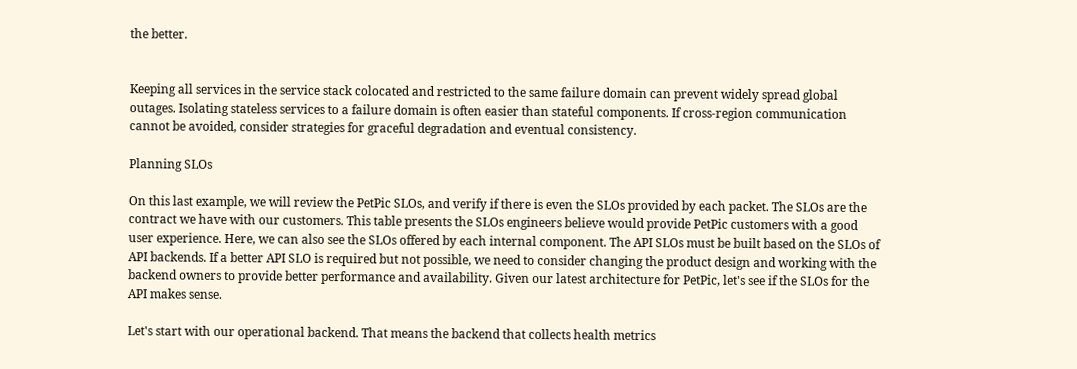the better.


Keeping all services in the service stack colocated and restricted to the same failure domain can prevent widely spread global outages. Isolating stateless services to a failure domain is often easier than stateful components. If cross-region communication cannot be avoided, consider strategies for graceful degradation and eventual consistency.

Planning SLOs

On this last example, we will review the PetPic SLOs, and verify if there is even the SLOs provided by each packet. The SLOs are the contract we have with our customers. This table presents the SLOs engineers believe would provide PetPic customers with a good user experience. Here, we can also see the SLOs offered by each internal component. The API SLOs must be built based on the SLOs of API backends. If a better API SLO is required but not possible, we need to consider changing the product design and working with the backend owners to provide better performance and availability. Given our latest architecture for PetPic, let's see if the SLOs for the API makes sense.

Let's start with our operational backend. That means the backend that collects health metrics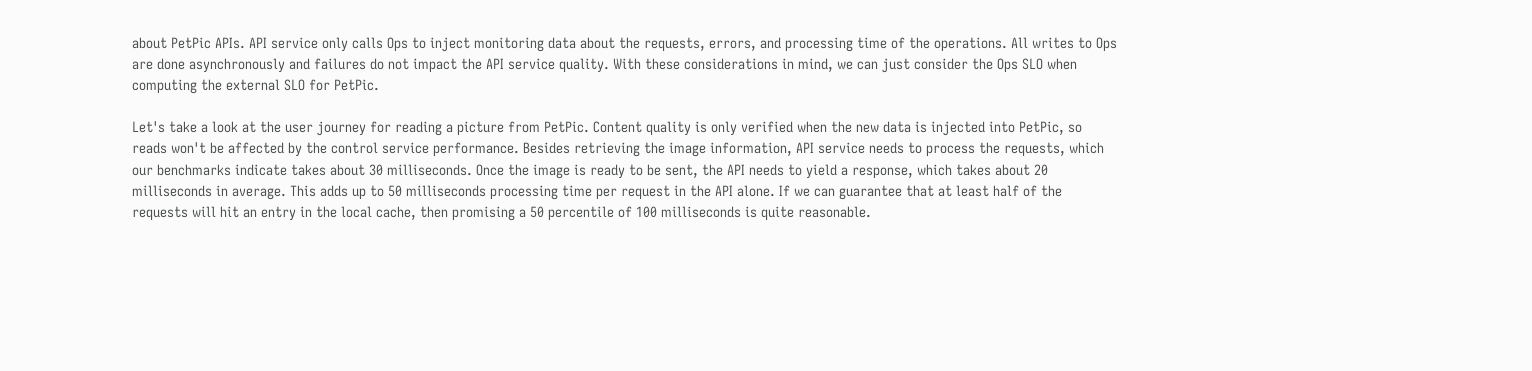about PetPic APIs. API service only calls Ops to inject monitoring data about the requests, errors, and processing time of the operations. All writes to Ops are done asynchronously and failures do not impact the API service quality. With these considerations in mind, we can just consider the Ops SLO when computing the external SLO for PetPic.

Let's take a look at the user journey for reading a picture from PetPic. Content quality is only verified when the new data is injected into PetPic, so reads won't be affected by the control service performance. Besides retrieving the image information, API service needs to process the requests, which our benchmarks indicate takes about 30 milliseconds. Once the image is ready to be sent, the API needs to yield a response, which takes about 20 milliseconds in average. This adds up to 50 milliseconds processing time per request in the API alone. If we can guarantee that at least half of the requests will hit an entry in the local cache, then promising a 50 percentile of 100 milliseconds is quite reasonable.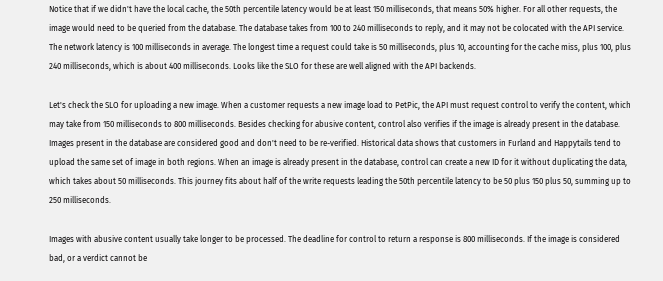Notice that if we didn't have the local cache, the 50th percentile latency would be at least 150 milliseconds, that means 50% higher. For all other requests, the image would need to be queried from the database. The database takes from 100 to 240 milliseconds to reply, and it may not be colocated with the API service. The network latency is 100 milliseconds in average. The longest time a request could take is 50 milliseconds, plus 10, accounting for the cache miss, plus 100, plus 240 milliseconds, which is about 400 milliseconds. Looks like the SLO for these are well aligned with the API backends.

Let's check the SLO for uploading a new image. When a customer requests a new image load to PetPic, the API must request control to verify the content, which may take from 150 milliseconds to 800 milliseconds. Besides checking for abusive content, control also verifies if the image is already present in the database. Images present in the database are considered good and don't need to be re-verified. Historical data shows that customers in Furland and Happytails tend to upload the same set of image in both regions. When an image is already present in the database, control can create a new ID for it without duplicating the data, which takes about 50 milliseconds. This journey fits about half of the write requests leading the 50th percentile latency to be 50 plus 150 plus 50, summing up to 250 milliseconds.

Images with abusive content usually take longer to be processed. The deadline for control to return a response is 800 milliseconds. If the image is considered bad, or a verdict cannot be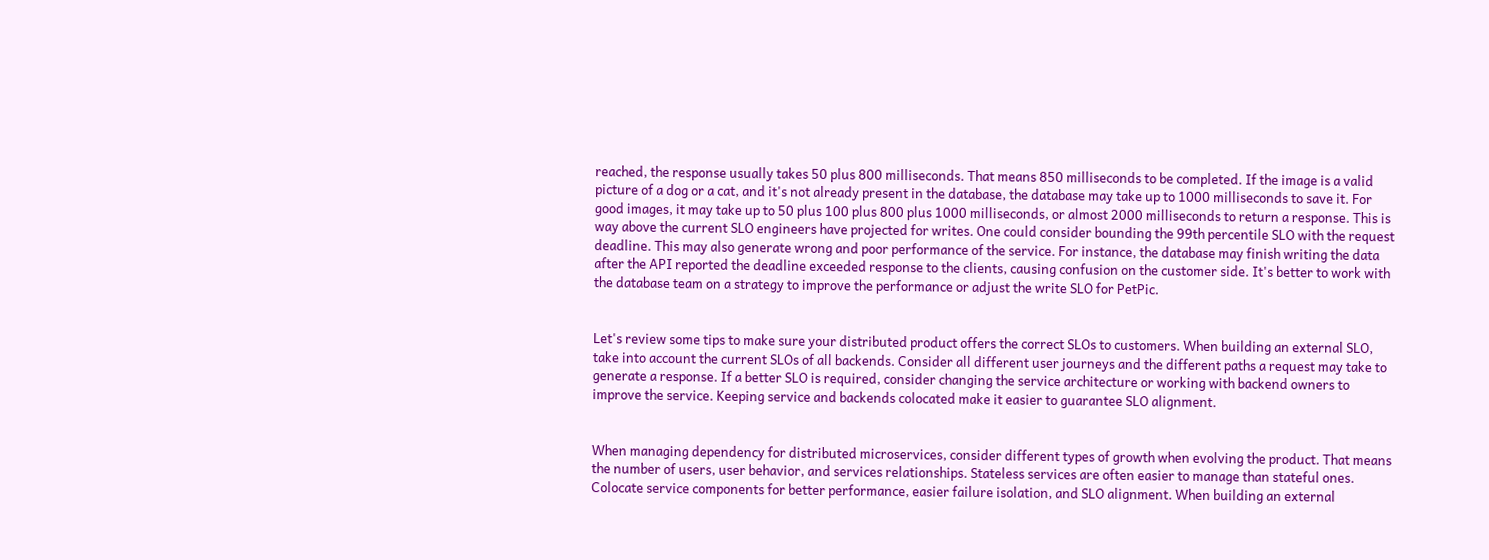reached, the response usually takes 50 plus 800 milliseconds. That means 850 milliseconds to be completed. If the image is a valid picture of a dog or a cat, and it's not already present in the database, the database may take up to 1000 milliseconds to save it. For good images, it may take up to 50 plus 100 plus 800 plus 1000 milliseconds, or almost 2000 milliseconds to return a response. This is way above the current SLO engineers have projected for writes. One could consider bounding the 99th percentile SLO with the request deadline. This may also generate wrong and poor performance of the service. For instance, the database may finish writing the data after the API reported the deadline exceeded response to the clients, causing confusion on the customer side. It's better to work with the database team on a strategy to improve the performance or adjust the write SLO for PetPic.


Let's review some tips to make sure your distributed product offers the correct SLOs to customers. When building an external SLO, take into account the current SLOs of all backends. Consider all different user journeys and the different paths a request may take to generate a response. If a better SLO is required, consider changing the service architecture or working with backend owners to improve the service. Keeping service and backends colocated make it easier to guarantee SLO alignment.


When managing dependency for distributed microservices, consider different types of growth when evolving the product. That means the number of users, user behavior, and services relationships. Stateless services are often easier to manage than stateful ones. Colocate service components for better performance, easier failure isolation, and SLO alignment. When building an external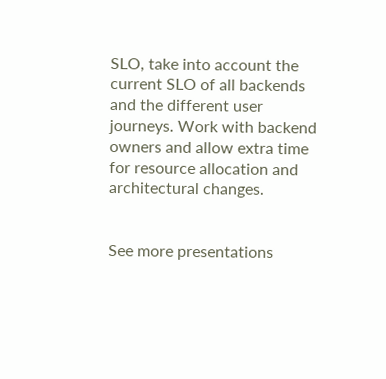SLO, take into account the current SLO of all backends and the different user journeys. Work with backend owners and allow extra time for resource allocation and architectural changes.


See more presentations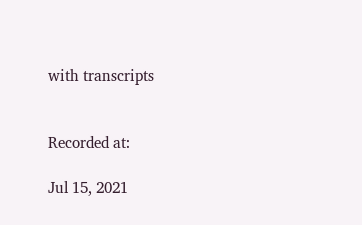with transcripts


Recorded at:

Jul 15, 2021